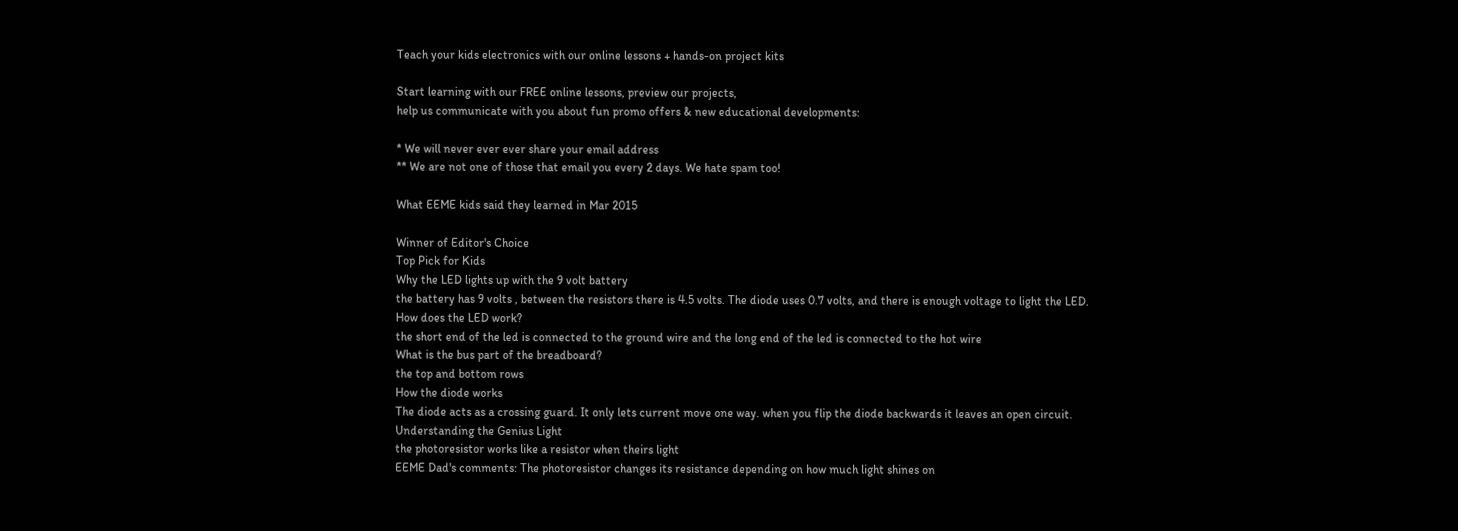Teach your kids electronics with our online lessons + hands-on project kits

Start learning with our FREE online lessons, preview our projects,
help us communicate with you about fun promo offers & new educational developments:

* We will never ever ever share your email address
** We are not one of those that email you every 2 days. We hate spam too!

What EEME kids said they learned in Mar 2015

Winner of Editor's Choice
Top Pick for Kids
Why the LED lights up with the 9 volt battery
the battery has 9 volts , between the resistors there is 4.5 volts. The diode uses 0.7 volts, and there is enough voltage to light the LED.
How does the LED work?
the short end of the led is connected to the ground wire and the long end of the led is connected to the hot wire
What is the bus part of the breadboard?
the top and bottom rows
How the diode works
The diode acts as a crossing guard. It only lets current move one way. when you flip the diode backwards it leaves an open circuit.
Understanding the Genius Light
the photoresistor works like a resistor when theirs light
EEME Dad's comments: The photoresistor changes its resistance depending on how much light shines on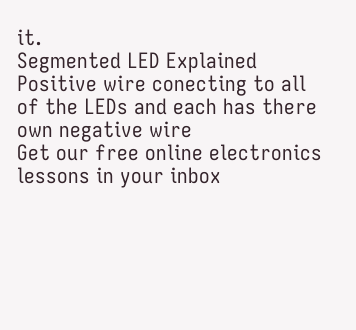it.
Segmented LED Explained
Positive wire conecting to all of the LEDs and each has there own negative wire
Get our free online electronics
lessons in your inbox